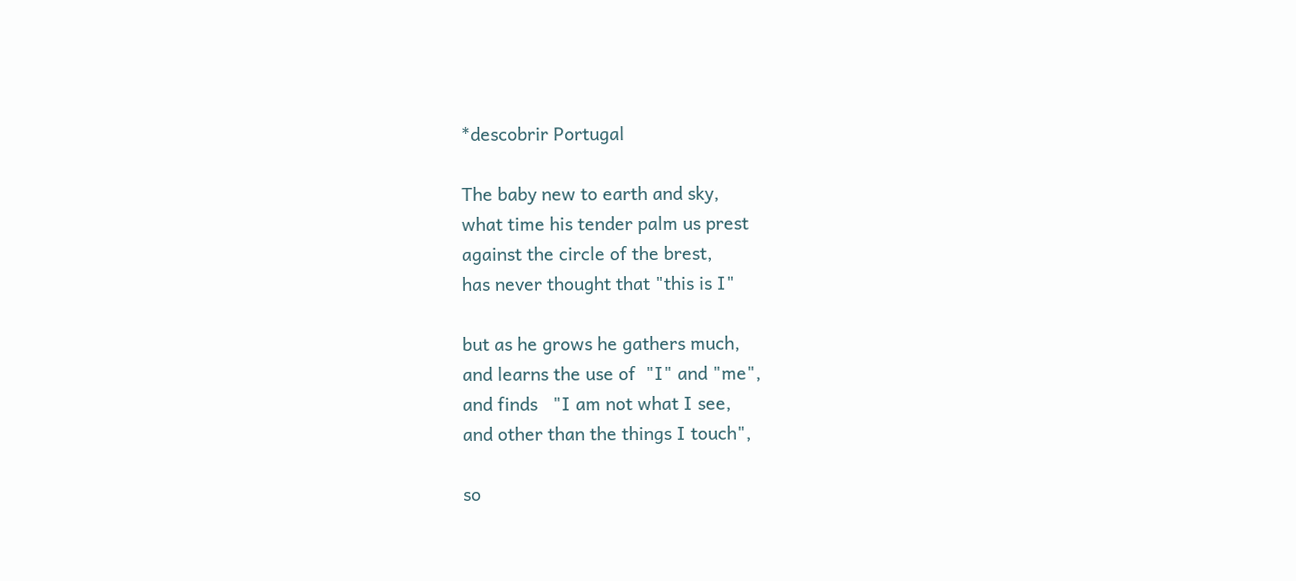*descobrir Portugal

The baby new to earth and sky,
what time his tender palm us prest
against the circle of the brest,
has never thought that "this is I"

but as he grows he gathers much,
and learns the use of  "I" and "me",
and finds   "I am not what I see,
and other than the things I touch",

so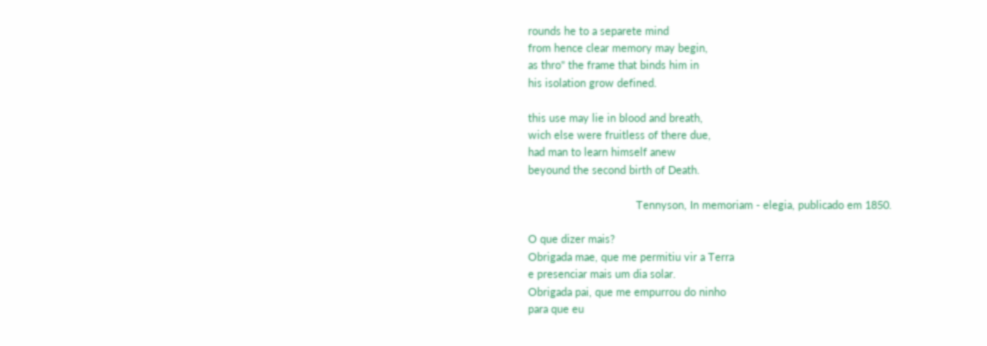rounds he to a separete mind
from hence clear memory may begin,
as thro" the frame that binds him in
his isolation grow defined.

this use may lie in blood and breath,
wich else were fruitless of there due,
had man to learn himself anew
beyound the second birth of Death.

                                    Tennyson, In memoriam - elegia, publicado em 1850.

O que dizer mais?
Obrigada mae, que me permitiu vir a Terra
e presenciar mais um dia solar.
Obrigada pai, que me empurrou do ninho
para que eu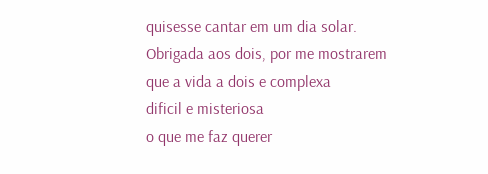quisesse cantar em um dia solar.
Obrigada aos dois, por me mostrarem
que a vida a dois e complexa
dificil e misteriosa
o que me faz querer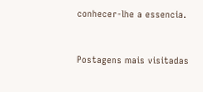conhecer-lhe a essencia.


Postagens mais visitadas